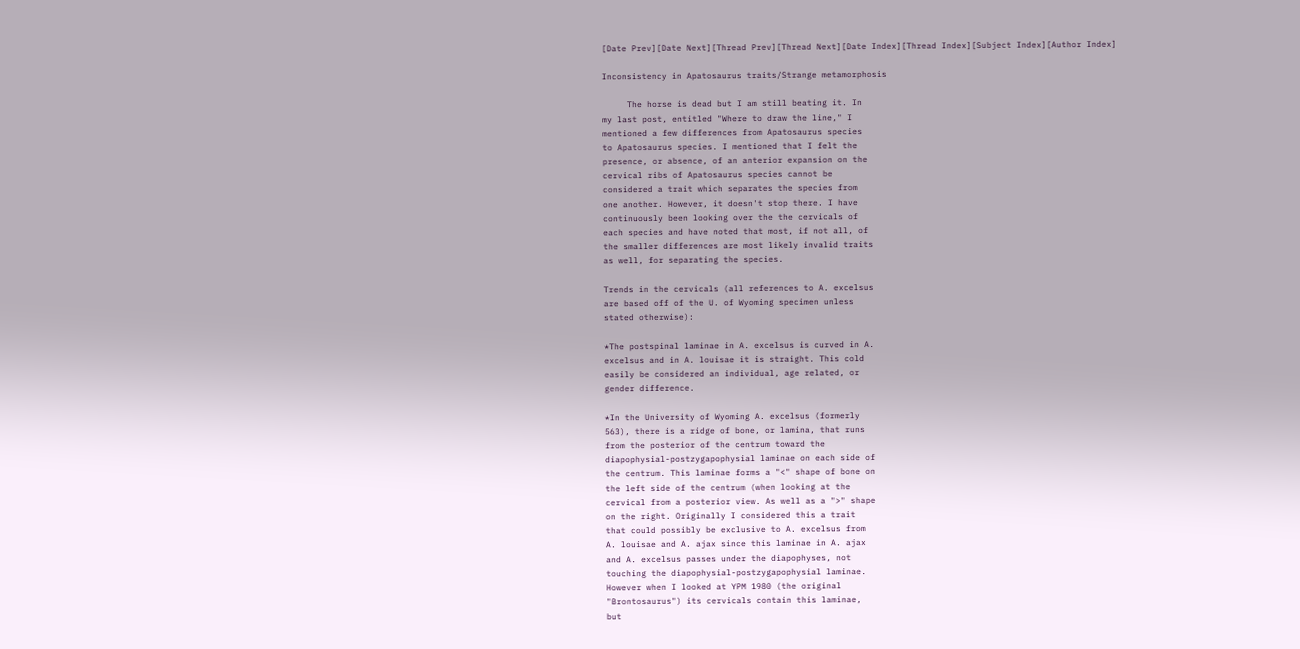[Date Prev][Date Next][Thread Prev][Thread Next][Date Index][Thread Index][Subject Index][Author Index]

Inconsistency in Apatosaurus traits/Strange metamorphosis

     The horse is dead but I am still beating it. In
my last post, entitled "Where to draw the line," I
mentioned a few differences from Apatosaurus species
to Apatosaurus species. I mentioned that I felt the
presence, or absence, of an anterior expansion on the
cervical ribs of Apatosaurus species cannot be
considered a trait which separates the species from
one another. However, it doesn't stop there. I have
continuously been looking over the the cervicals of
each species and have noted that most, if not all, of
the smaller differences are most likely invalid traits
as well, for separating the species.

Trends in the cervicals (all references to A. excelsus
are based off of the U. of Wyoming specimen unless
stated otherwise):

*The postspinal laminae in A. excelsus is curved in A.
excelsus and in A. louisae it is straight. This cold
easily be considered an individual, age related, or
gender difference.

*In the University of Wyoming A. excelsus (formerly
563), there is a ridge of bone, or lamina, that runs
from the posterior of the centrum toward the
diapophysial-postzygapophysial laminae on each side of
the centrum. This laminae forms a "<" shape of bone on
the left side of the centrum (when looking at the
cervical from a posterior view. As well as a ">" shape
on the right. Originally I considered this a trait
that could possibly be exclusive to A. excelsus from
A. louisae and A. ajax since this laminae in A. ajax
and A. excelsus passes under the diapophyses, not
touching the diapophysial-postzygapophysial laminae.
However when I looked at YPM 1980 (the original
"Brontosaurus") its cervicals contain this laminae,
but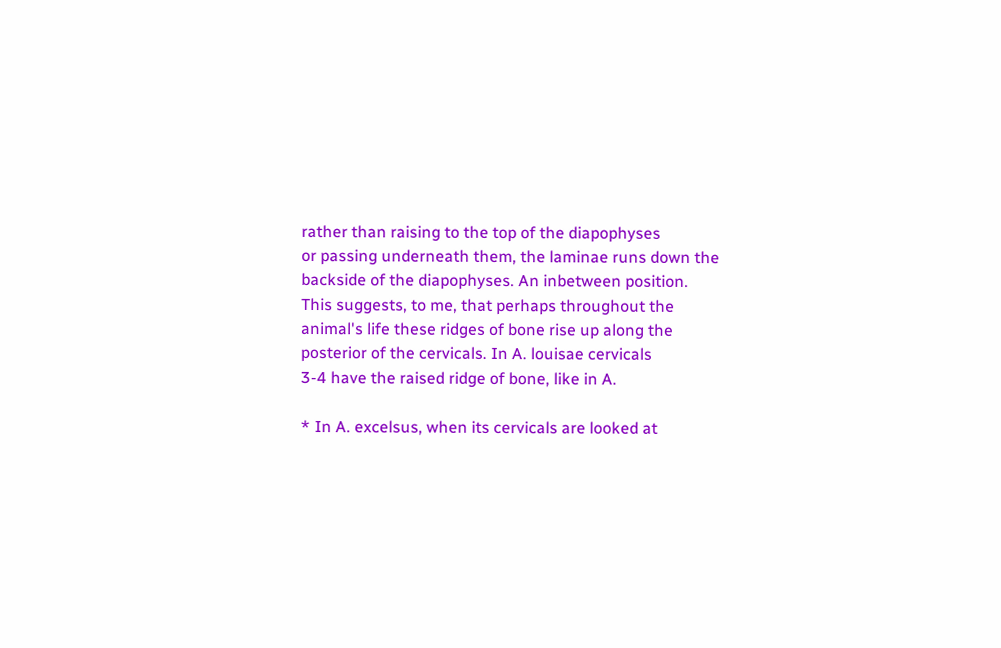rather than raising to the top of the diapophyses
or passing underneath them, the laminae runs down the
backside of the diapophyses. An inbetween position.
This suggests, to me, that perhaps throughout the
animal's life these ridges of bone rise up along the
posterior of the cervicals. In A. louisae cervicals
3-4 have the raised ridge of bone, like in A.

* In A. excelsus, when its cervicals are looked at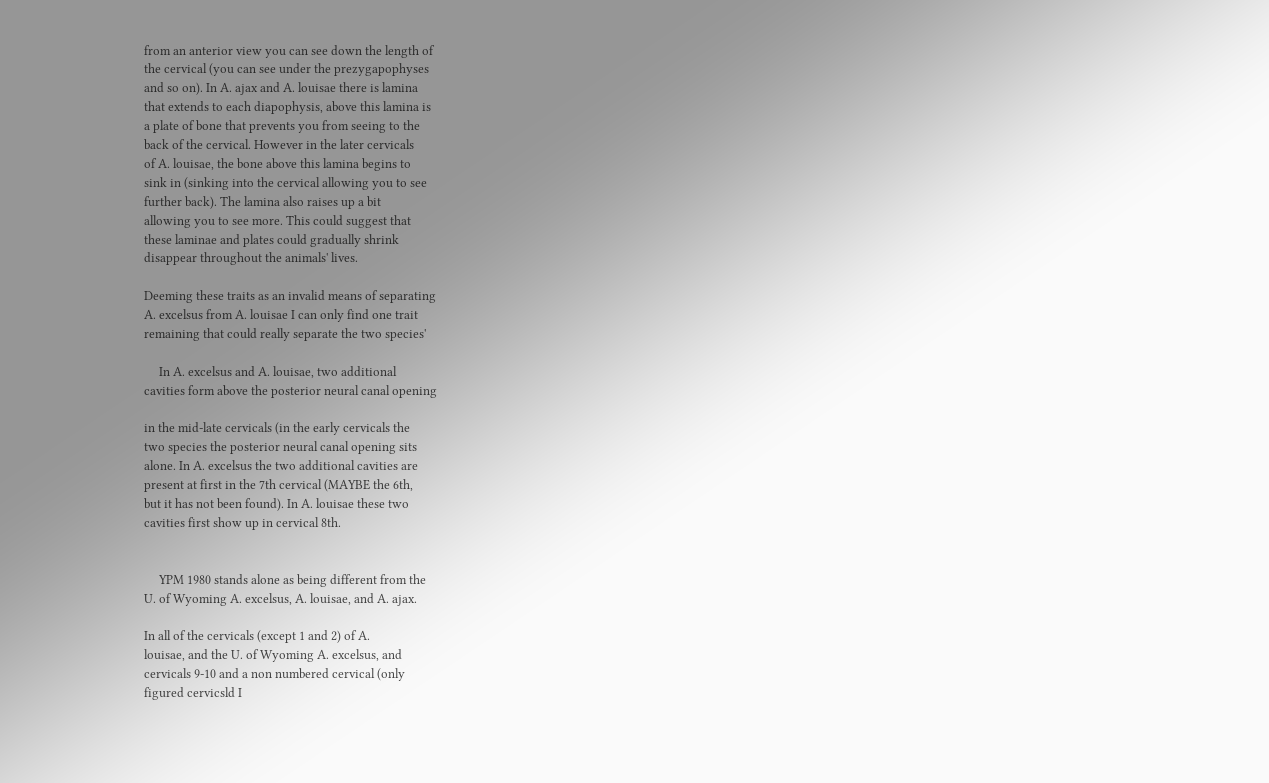from an anterior view you can see down the length of
the cervical (you can see under the prezygapophyses
and so on). In A. ajax and A. louisae there is lamina
that extends to each diapophysis, above this lamina is
a plate of bone that prevents you from seeing to the
back of the cervical. However in the later cervicals
of A. louisae, the bone above this lamina begins to
sink in (sinking into the cervical allowing you to see
further back). The lamina also raises up a bit
allowing you to see more. This could suggest that
these laminae and plates could gradually shrink
disappear throughout the animals' lives.

Deeming these traits as an invalid means of separating
A. excelsus from A. louisae I can only find one trait
remaining that could really separate the two species'

     In A. excelsus and A. louisae, two additional
cavities form above the posterior neural canal opening

in the mid-late cervicals (in the early cervicals the
two species the posterior neural canal opening sits
alone. In A. excelsus the two additional cavities are
present at first in the 7th cervical (MAYBE the 6th,
but it has not been found). In A. louisae these two
cavities first show up in cervical 8th.


     YPM 1980 stands alone as being different from the
U. of Wyoming A. excelsus, A. louisae, and A. ajax.

In all of the cervicals (except 1 and 2) of A.
louisae, and the U. of Wyoming A. excelsus, and
cervicals 9-10 and a non numbered cervical (only
figured cervicsld I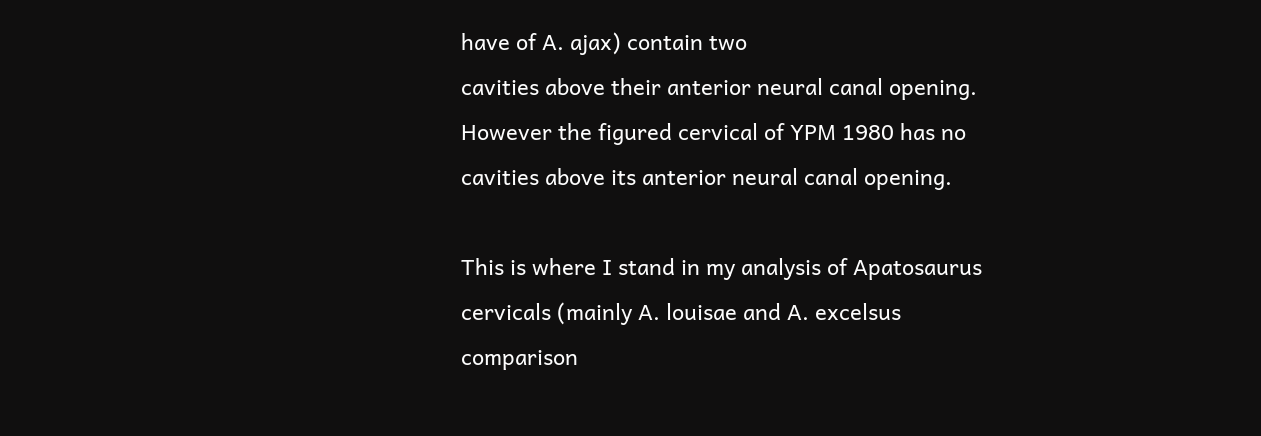have of A. ajax) contain two
cavities above their anterior neural canal opening.
However the figured cervical of YPM 1980 has no
cavities above its anterior neural canal opening.

This is where I stand in my analysis of Apatosaurus
cervicals (mainly A. louisae and A. excelsus
comparison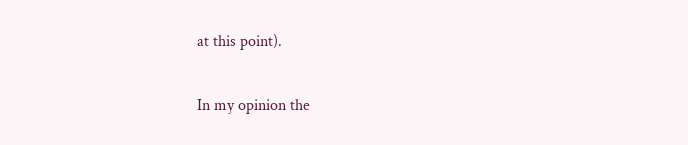at this point).

In my opinion the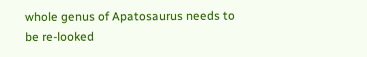whole genus of Apatosaurus needs to
be re-looked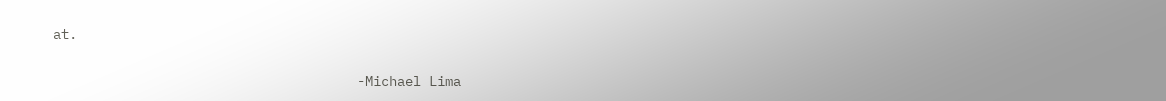at.

                                      -Michael Lima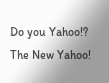Do you Yahoo!?
The New Yahoo!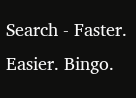Search - Faster. Easier. Bingo.